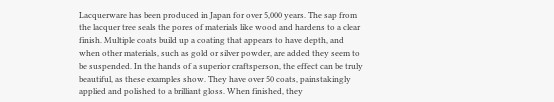Lacquerware has been produced in Japan for over 5,000 years. The sap from the lacquer tree seals the pores of materials like wood and hardens to a clear finish. Multiple coats build up a coating that appears to have depth, and when other materials, such as gold or silver powder, are added they seem to be suspended. In the hands of a superior craftsperson, the effect can be truly beautiful, as these examples show. They have over 50 coats, painstakingly applied and polished to a brilliant gloss. When finished, they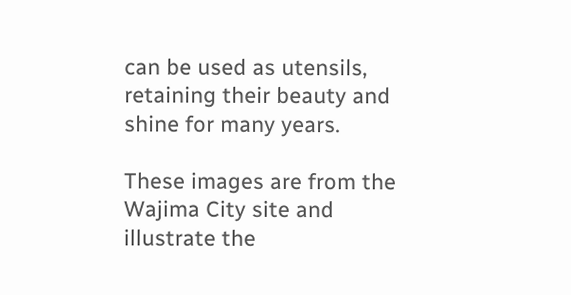can be used as utensils, retaining their beauty and shine for many years.

These images are from the Wajima City site and illustrate the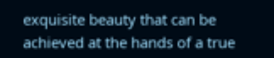exquisite beauty that can be achieved at the hands of a true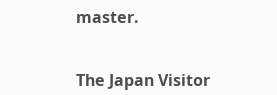master.


The Japan Visitor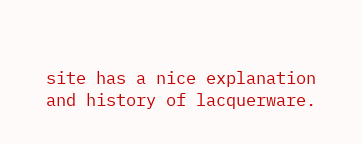site has a nice explanation and history of lacquerware.